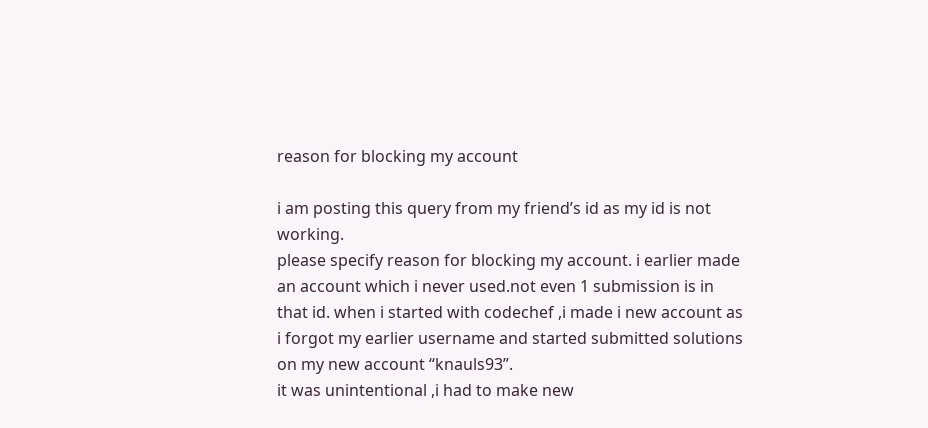reason for blocking my account

i am posting this query from my friend’s id as my id is not working.
please specify reason for blocking my account. i earlier made an account which i never used.not even 1 submission is in that id. when i started with codechef ,i made i new account as i forgot my earlier username and started submitted solutions on my new account “knauls93”.
it was unintentional ,i had to make new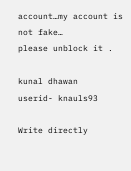account…my account is not fake…
please unblock it .

kunal dhawan
userid- knauls93

Write directly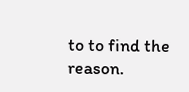to to find the reason.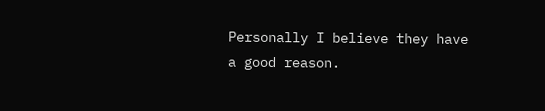Personally I believe they have a good reason.